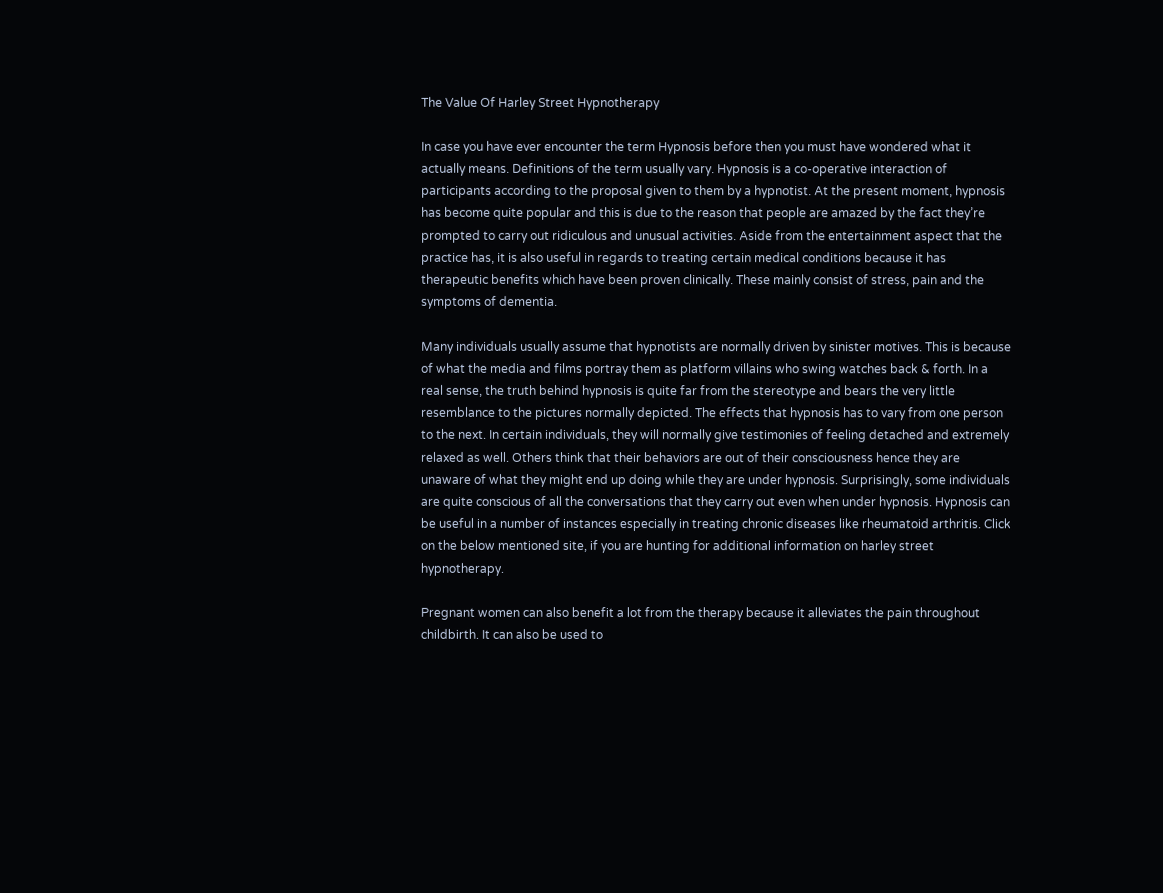The Value Of Harley Street Hypnotherapy

In case you have ever encounter the term Hypnosis before then you must have wondered what it actually means. Definitions of the term usually vary. Hypnosis is a co-operative interaction of participants according to the proposal given to them by a hypnotist. At the present moment, hypnosis has become quite popular and this is due to the reason that people are amazed by the fact they’re prompted to carry out ridiculous and unusual activities. Aside from the entertainment aspect that the practice has, it is also useful in regards to treating certain medical conditions because it has therapeutic benefits which have been proven clinically. These mainly consist of stress, pain and the symptoms of dementia.

Many individuals usually assume that hypnotists are normally driven by sinister motives. This is because of what the media and films portray them as platform villains who swing watches back & forth. In a real sense, the truth behind hypnosis is quite far from the stereotype and bears the very little resemblance to the pictures normally depicted. The effects that hypnosis has to vary from one person to the next. In certain individuals, they will normally give testimonies of feeling detached and extremely relaxed as well. Others think that their behaviors are out of their consciousness hence they are unaware of what they might end up doing while they are under hypnosis. Surprisingly, some individuals are quite conscious of all the conversations that they carry out even when under hypnosis. Hypnosis can be useful in a number of instances especially in treating chronic diseases like rheumatoid arthritis. Click on the below mentioned site, if you are hunting for additional information on harley street hypnotherapy.

Pregnant women can also benefit a lot from the therapy because it alleviates the pain throughout childbirth. It can also be used to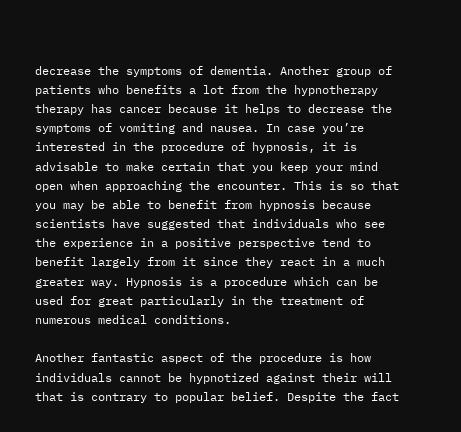decrease the symptoms of dementia. Another group of patients who benefits a lot from the hypnotherapy therapy has cancer because it helps to decrease the symptoms of vomiting and nausea. In case you’re interested in the procedure of hypnosis, it is advisable to make certain that you keep your mind open when approaching the encounter. This is so that you may be able to benefit from hypnosis because scientists have suggested that individuals who see the experience in a positive perspective tend to benefit largely from it since they react in a much greater way. Hypnosis is a procedure which can be used for great particularly in the treatment of numerous medical conditions.

Another fantastic aspect of the procedure is how individuals cannot be hypnotized against their will that is contrary to popular belief. Despite the fact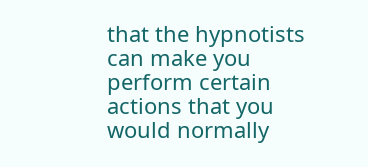that the hypnotists can make you perform certain actions that you would normally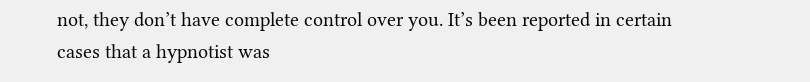not, they don’t have complete control over you. It’s been reported in certain cases that a hypnotist was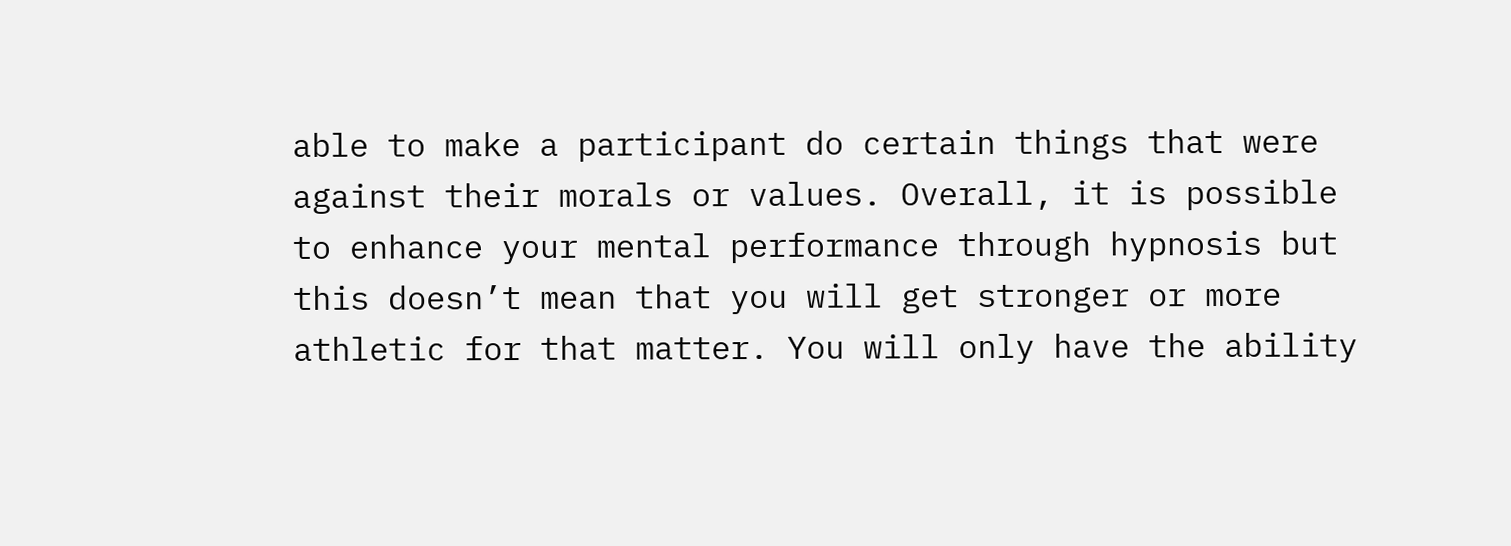able to make a participant do certain things that were against their morals or values. Overall, it is possible to enhance your mental performance through hypnosis but this doesn’t mean that you will get stronger or more athletic for that matter. You will only have the ability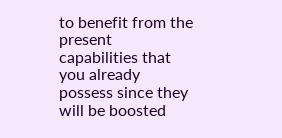to benefit from the present capabilities that you already possess since they will be boosted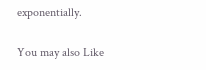exponentially.

You may also Like